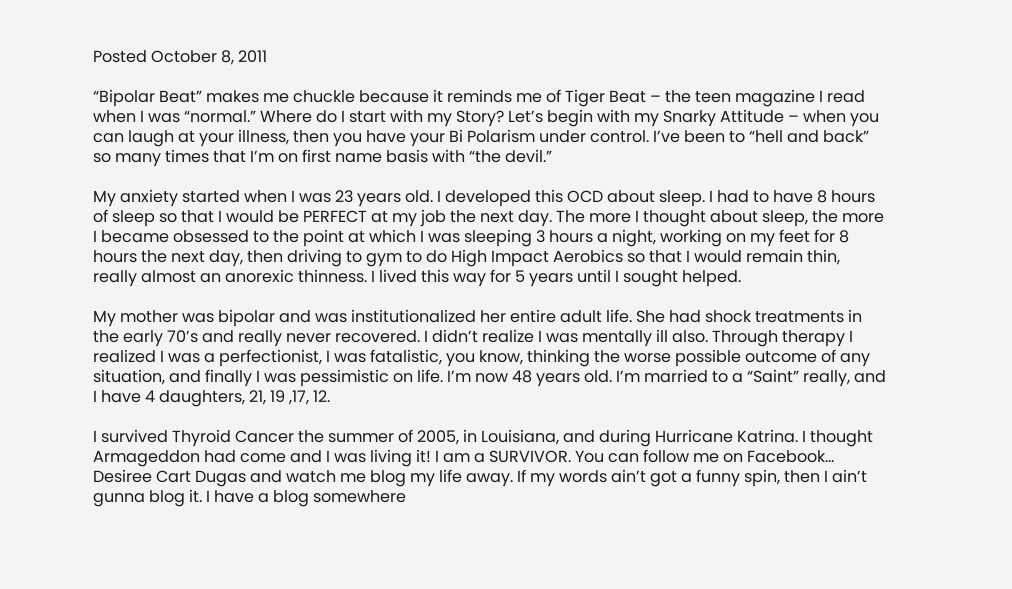Posted October 8, 2011

“Bipolar Beat” makes me chuckle because it reminds me of Tiger Beat – the teen magazine I read when I was “normal.” Where do I start with my Story? Let’s begin with my Snarky Attitude – when you can laugh at your illness, then you have your Bi Polarism under control. I’ve been to “hell and back” so many times that I’m on first name basis with “the devil.”

My anxiety started when I was 23 years old. I developed this OCD about sleep. I had to have 8 hours of sleep so that I would be PERFECT at my job the next day. The more I thought about sleep, the more I became obsessed to the point at which I was sleeping 3 hours a night, working on my feet for 8 hours the next day, then driving to gym to do High Impact Aerobics so that I would remain thin, really almost an anorexic thinness. I lived this way for 5 years until I sought helped.

My mother was bipolar and was institutionalized her entire adult life. She had shock treatments in the early 70’s and really never recovered. I didn’t realize I was mentally ill also. Through therapy I realized I was a perfectionist, I was fatalistic, you know, thinking the worse possible outcome of any situation, and finally I was pessimistic on life. I’m now 48 years old. I’m married to a “Saint” really, and I have 4 daughters, 21, 19 ,17, 12.

I survived Thyroid Cancer the summer of 2005, in Louisiana, and during Hurricane Katrina. I thought Armageddon had come and I was living it! I am a SURVIVOR. You can follow me on Facebook… Desiree Cart Dugas and watch me blog my life away. If my words ain’t got a funny spin, then I ain’t gunna blog it. I have a blog somewhere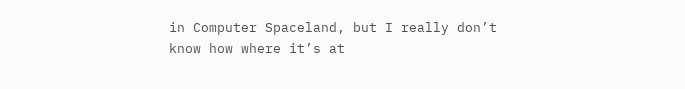in Computer Spaceland, but I really don’t know how where it’s at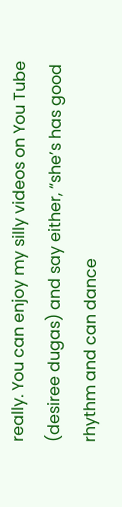really. You can enjoy my silly videos on You Tube (desiree dugas) and say either, “she’s has good rhythm and can dance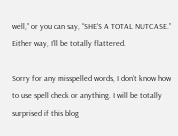well,” or you can say, “SHE’S A TOTAL NUTCASE.” Either way, I’ll be totally flattered.

Sorry for any misspelled words, I don’t know how to use spell check or anything. I will be totally surprised if this blog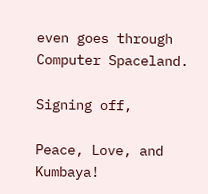even goes through Computer Spaceland.

Signing off,

Peace, Love, and Kumbaya!